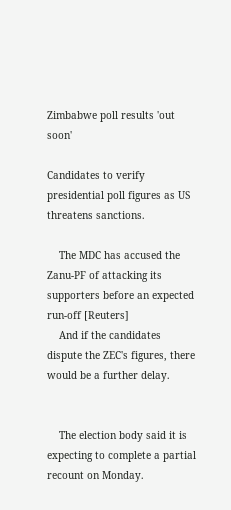Zimbabwe poll results 'out soon'

Candidates to verify presidential poll figures as US threatens sanctions.

    The MDC has accused the Zanu-PF of attacking its supporters before an expected run-off [Reuters]
    And if the candidates dispute the ZEC's figures, there would be a further delay.


    The election body said it is expecting to complete a partial recount on Monday.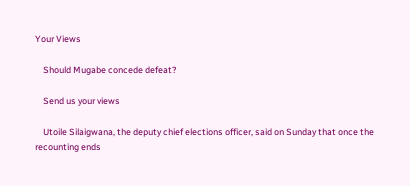Your Views

    Should Mugabe concede defeat?

    Send us your views

    Utoile Silaigwana, the deputy chief elections officer, said on Sunday that once the recounting ends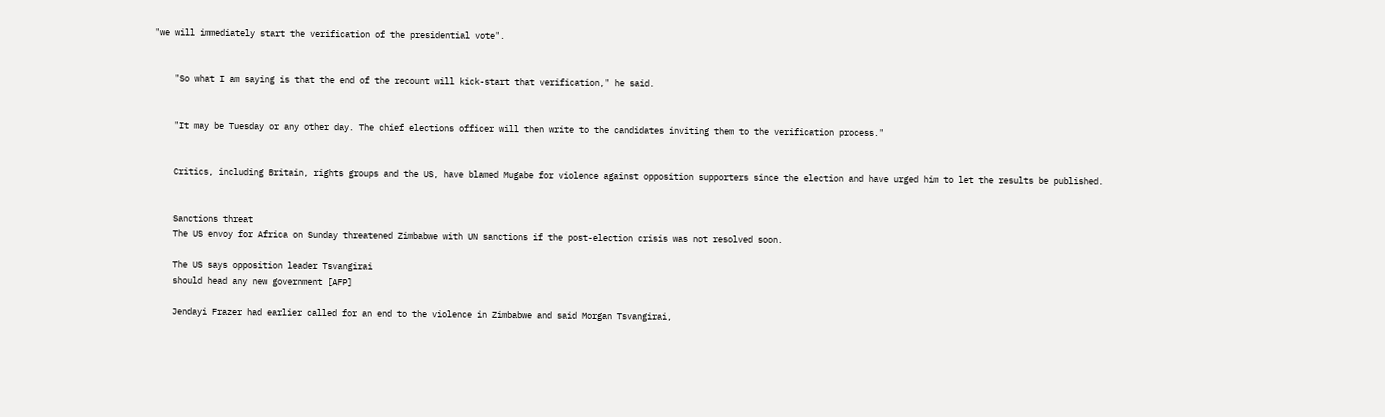"we will immediately start the verification of the presidential vote".


    "So what I am saying is that the end of the recount will kick-start that verification," he said.


    "It may be Tuesday or any other day. The chief elections officer will then write to the candidates inviting them to the verification process."


    Critics, including Britain, rights groups and the US, have blamed Mugabe for violence against opposition supporters since the election and have urged him to let the results be published.


    Sanctions threat
    The US envoy for Africa on Sunday threatened Zimbabwe with UN sanctions if the post-election crisis was not resolved soon.

    The US says opposition leader Tsvangirai
    should head any new government [AFP]

    Jendayi Frazer had earlier called for an end to the violence in Zimbabwe and said Morgan Tsvangirai,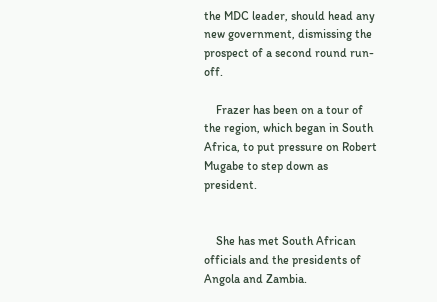the MDC leader, should head any new government, dismissing the prospect of a second round run-off.

    Frazer has been on a tour of the region, which began in South Africa, to put pressure on Robert Mugabe to step down as president.


    She has met South African officials and the presidents of Angola and Zambia.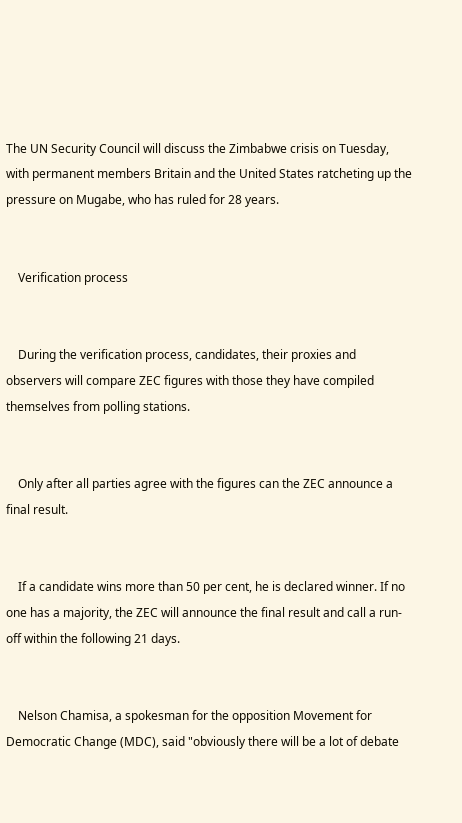The UN Security Council will discuss the Zimbabwe crisis on Tuesday, with permanent members Britain and the United States ratcheting up the pressure on Mugabe, who has ruled for 28 years.


    Verification process


    During the verification process, candidates, their proxies and observers will compare ZEC figures with those they have compiled themselves from polling stations.


    Only after all parties agree with the figures can the ZEC announce a final result.


    If a candidate wins more than 50 per cent, he is declared winner. If no one has a majority, the ZEC will announce the final result and call a run-off within the following 21 days.


    Nelson Chamisa, a spokesman for the opposition Movement for Democratic Change (MDC), said "obviously there will be a lot of debate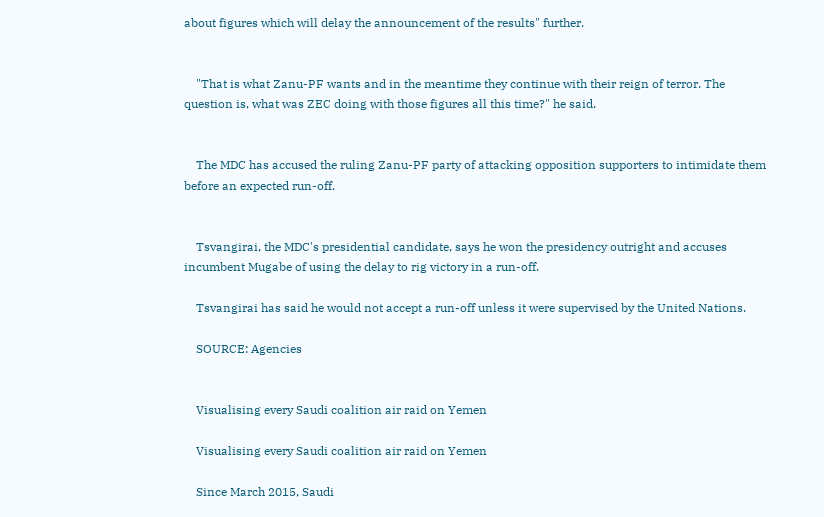about figures which will delay the announcement of the results" further.


    "That is what Zanu-PF wants and in the meantime they continue with their reign of terror. The question is, what was ZEC doing with those figures all this time?" he said.


    The MDC has accused the ruling Zanu-PF party of attacking opposition supporters to intimidate them before an expected run-off.


    Tsvangirai, the MDC's presidential candidate, says he won the presidency outright and accuses incumbent Mugabe of using the delay to rig victory in a run-off.

    Tsvangirai has said he would not accept a run-off unless it were supervised by the United Nations.

    SOURCE: Agencies


    Visualising every Saudi coalition air raid on Yemen

    Visualising every Saudi coalition air raid on Yemen

    Since March 2015, Saudi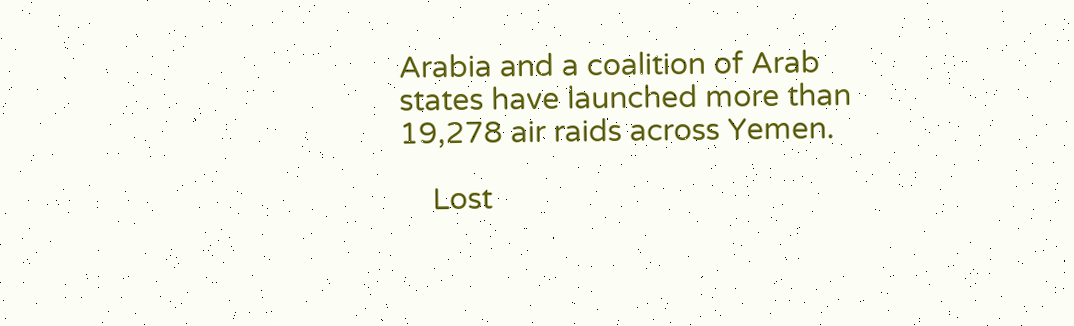Arabia and a coalition of Arab states have launched more than 19,278 air raids across Yemen.

    Lost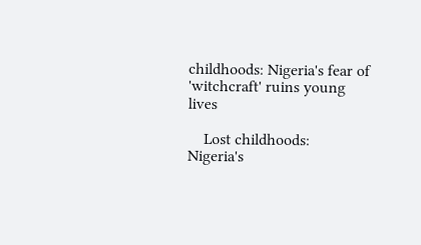childhoods: Nigeria's fear of 'witchcraft' ruins young lives

    Lost childhoods: Nigeria's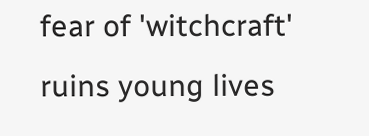fear of 'witchcraft' ruins young lives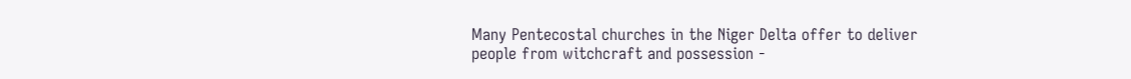Many Pentecostal churches in the Niger Delta offer to deliver people from witchcraft and possession -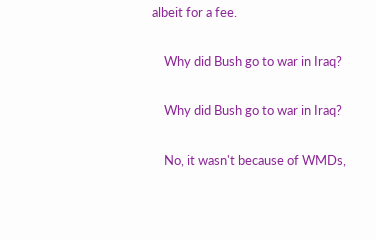albeit for a fee.

    Why did Bush go to war in Iraq?

    Why did Bush go to war in Iraq?

    No, it wasn't because of WMDs,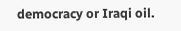democracy or Iraqi oil.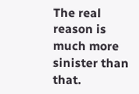The real reason is much more sinister than that.